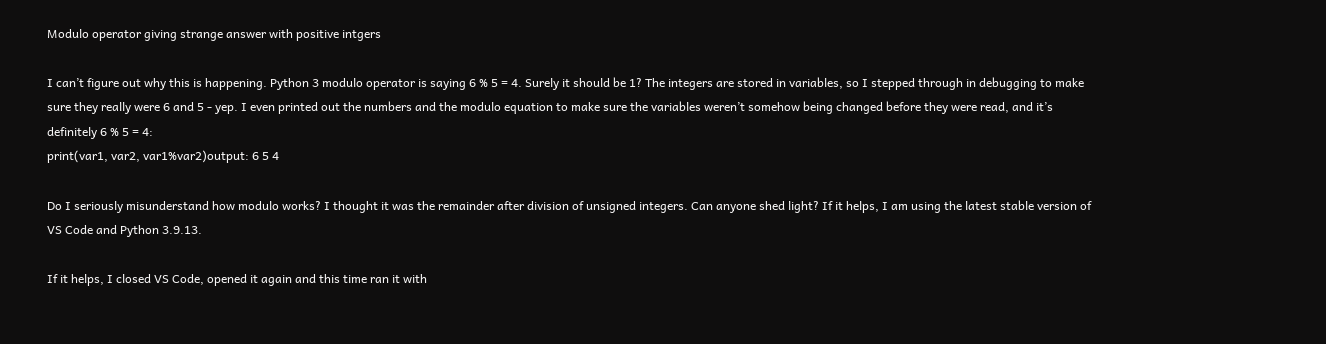Modulo operator giving strange answer with positive intgers

I can’t figure out why this is happening. Python 3 modulo operator is saying 6 % 5 = 4. Surely it should be 1? The integers are stored in variables, so I stepped through in debugging to make sure they really were 6 and 5 - yep. I even printed out the numbers and the modulo equation to make sure the variables weren’t somehow being changed before they were read, and it’s definitely 6 % 5 = 4:
print(var1, var2, var1%var2)output: 6 5 4

Do I seriously misunderstand how modulo works? I thought it was the remainder after division of unsigned integers. Can anyone shed light? If it helps, I am using the latest stable version of VS Code and Python 3.9.13.

If it helps, I closed VS Code, opened it again and this time ran it with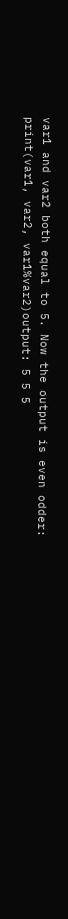var1 and var2 both equal to 5. Now the output is even odder:
print(var1, var2, var1%var2)output: 5 5 5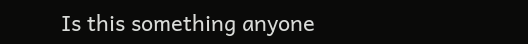Is this something anyone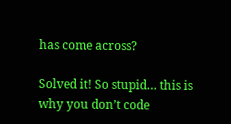has come across?

Solved it! So stupid… this is why you don’t code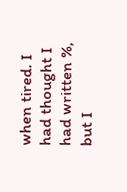when tired. I had thought I had written %, but I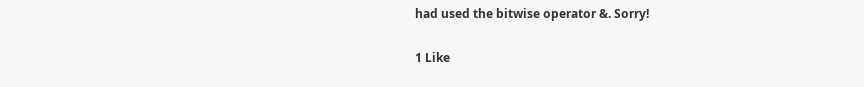had used the bitwise operator &. Sorry!

1 Like